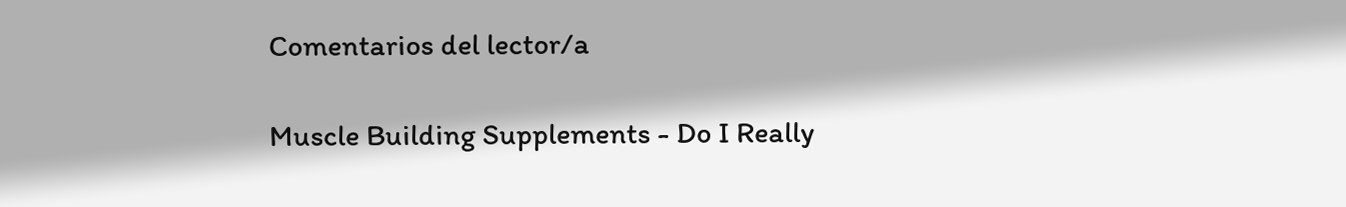Comentarios del lector/a

Muscle Building Supplements - Do I Really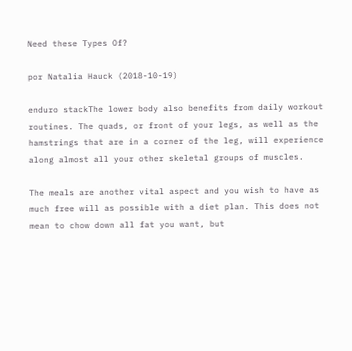Need these Types Of?

por Natalia Hauck (2018-10-19)

enduro stackThe lower body also benefits from daily workout routines. The quads, or front of your legs, as well as the hamstrings that are in a corner of the leg, will experience along almost all your other skeletal groups of muscles.

The meals are another vital aspect and you wish to have as much free will as possible with a diet plan. This does not mean to chow down all fat you want, but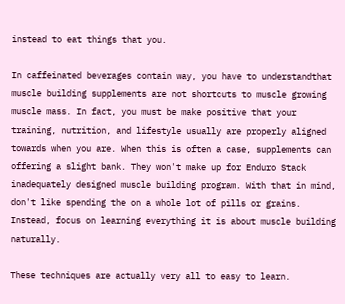instead to eat things that you.

In caffeinated beverages contain way, you have to understandthat muscle building supplements are not shortcuts to muscle growing muscle mass. In fact, you must be make positive that your training, nutrition, and lifestyle usually are properly aligned towards when you are. When this is often a case, supplements can offering a slight bank. They won't make up for Enduro Stack inadequately designed muscle building program. With that in mind, don't like spending the on a whole lot of pills or grains. Instead, focus on learning everything it is about muscle building naturally.

These techniques are actually very all to easy to learn.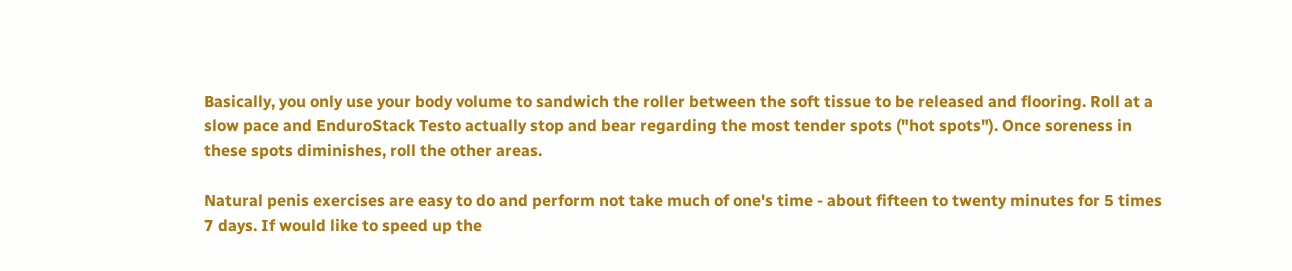Basically, you only use your body volume to sandwich the roller between the soft tissue to be released and flooring. Roll at a slow pace and EnduroStack Testo actually stop and bear regarding the most tender spots ("hot spots"). Once soreness in these spots diminishes, roll the other areas.

Natural penis exercises are easy to do and perform not take much of one's time - about fifteen to twenty minutes for 5 times 7 days. If would like to speed up the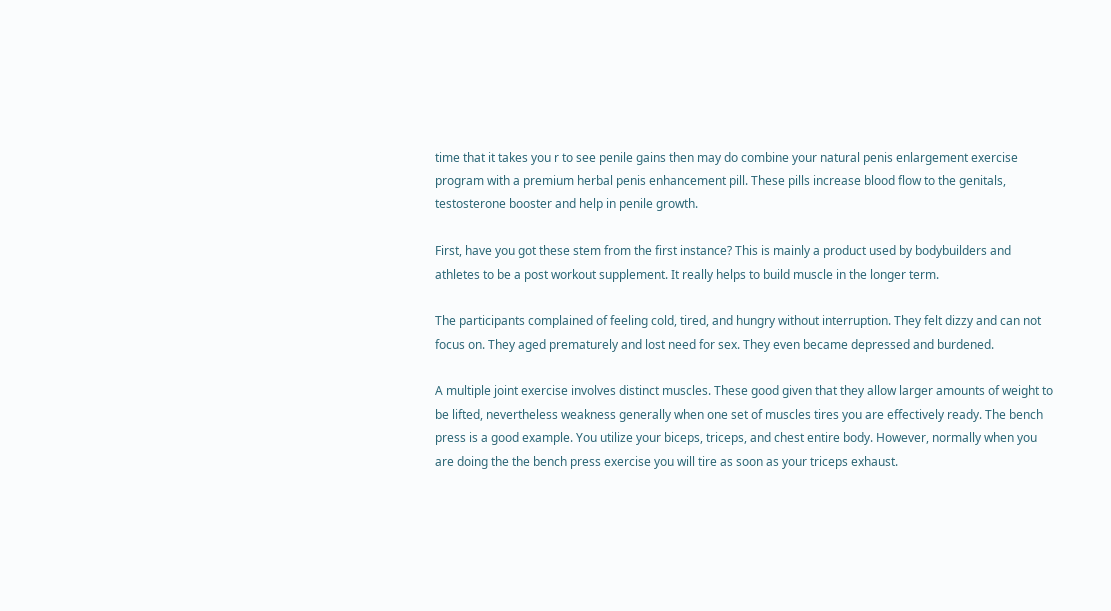time that it takes you r to see penile gains then may do combine your natural penis enlargement exercise program with a premium herbal penis enhancement pill. These pills increase blood flow to the genitals, testosterone booster and help in penile growth.

First, have you got these stem from the first instance? This is mainly a product used by bodybuilders and athletes to be a post workout supplement. It really helps to build muscle in the longer term.

The participants complained of feeling cold, tired, and hungry without interruption. They felt dizzy and can not focus on. They aged prematurely and lost need for sex. They even became depressed and burdened.

A multiple joint exercise involves distinct muscles. These good given that they allow larger amounts of weight to be lifted, nevertheless weakness generally when one set of muscles tires you are effectively ready. The bench press is a good example. You utilize your biceps, triceps, and chest entire body. However, normally when you are doing the the bench press exercise you will tire as soon as your triceps exhaust.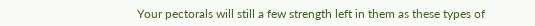Your pectorals will still a few strength left in them as these types of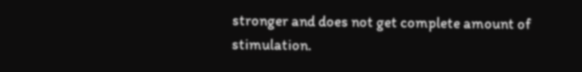stronger and does not get complete amount of stimulation.